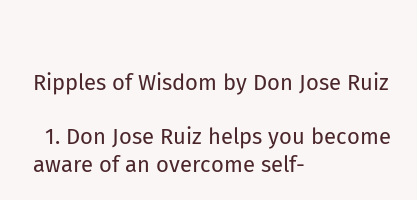Ripples of Wisdom by Don Jose Ruiz

  1. Don Jose Ruiz helps you become aware of an overcome self-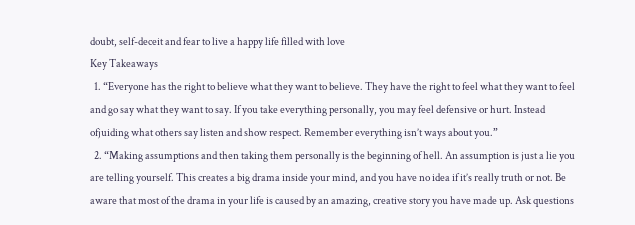doubt, self-deceit and fear to live a happy life filled with love
Key Takeaways
  1. “Everyone has the right to believe what they want to believe. They have the right to feel what they want to feel and go say what they want to say. If you take everything personally, you may feel defensive or hurt. Instead ofjuiding what others say listen and show respect. Remember everything isn’t ways about you.”
  2. “Making assumptions and then taking them personally is the beginning of hell. An assumption is just a lie you are telling yourself. This creates a big drama inside your mind, and you have no idea if it’s really truth or not. Be aware that most of the drama in your life is caused by an amazing, creative story you have made up. Ask questions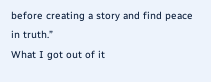before creating a story and find peace in truth.”
What I got out of it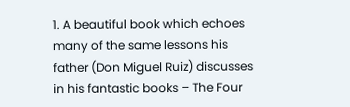1. A beautiful book which echoes many of the same lessons his father (Don Miguel Ruiz) discusses in his fantastic books – The Four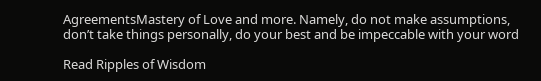AgreementsMastery of Love and more. Namely, do not make assumptions, don’t take things personally, do your best and be impeccable with your word

Read Ripples of Wisdom